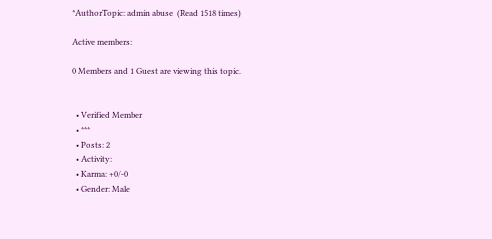*AuthorTopic: admin abuse  (Read 1518 times)

Active members:

0 Members and 1 Guest are viewing this topic.


  • Verified Member
  • ***
  • Posts: 2
  • Activity:
  • Karma: +0/-0
  • Gender: Male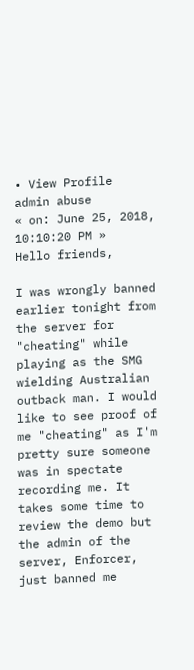• View Profile
admin abuse
« on: June 25, 2018, 10:10:20 PM »
Hello friends,

I was wrongly banned earlier tonight from the server for "cheating" while playing as the SMG wielding Australian outback man. I would like to see proof of me "cheating" as I'm pretty sure someone was in spectate recording me. It takes some time to review the demo but the admin of the server, Enforcer, just banned me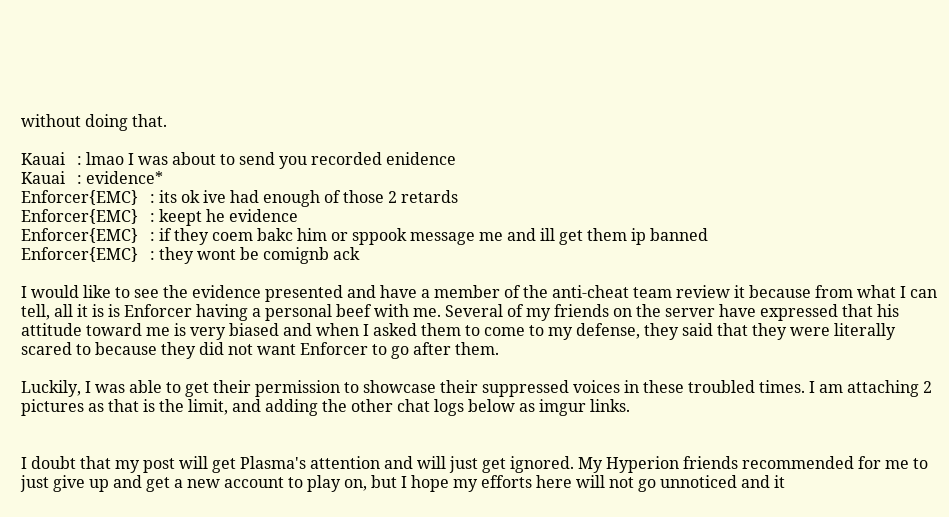without doing that.

Kauai   : lmao I was about to send you recorded enidence
Kauai   : evidence*
Enforcer{EMC}   : its ok ive had enough of those 2 retards
Enforcer{EMC}   : keept he evidence
Enforcer{EMC}   : if they coem bakc him or sppook message me and ill get them ip banned
Enforcer{EMC}   : they wont be comignb ack

I would like to see the evidence presented and have a member of the anti-cheat team review it because from what I can tell, all it is is Enforcer having a personal beef with me. Several of my friends on the server have expressed that his attitude toward me is very biased and when I asked them to come to my defense, they said that they were literally scared to because they did not want Enforcer to go after them.

Luckily, I was able to get their permission to showcase their suppressed voices in these troubled times. I am attaching 2 pictures as that is the limit, and adding the other chat logs below as imgur links.


I doubt that my post will get Plasma's attention and will just get ignored. My Hyperion friends recommended for me to just give up and get a new account to play on, but I hope my efforts here will not go unnoticed and it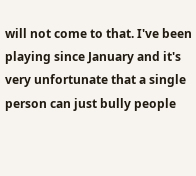will not come to that. I've been playing since January and it's very unfortunate that a single person can just bully people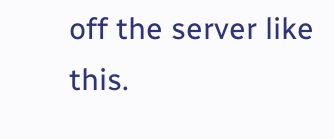off the server like this.